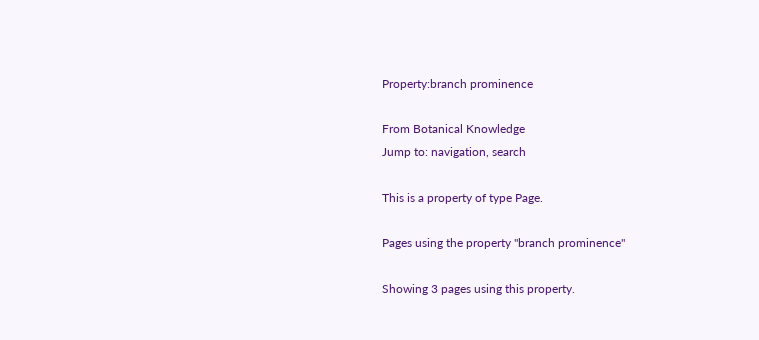Property:branch prominence

From Botanical Knowledge
Jump to: navigation, search

This is a property of type Page.

Pages using the property "branch prominence"

Showing 3 pages using this property.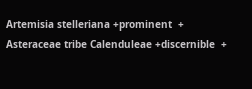Artemisia stelleriana +prominent  +
Asteraceae tribe Calenduleae +discernible  +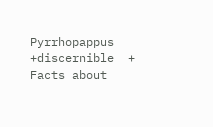Pyrrhopappus +discernible  +
Facts about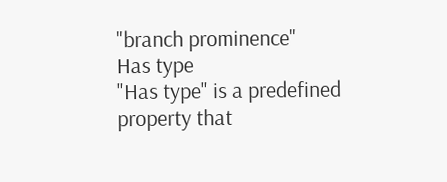"branch prominence"
Has type
"Has type" is a predefined property that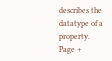describes the datatype of a property.
Page +